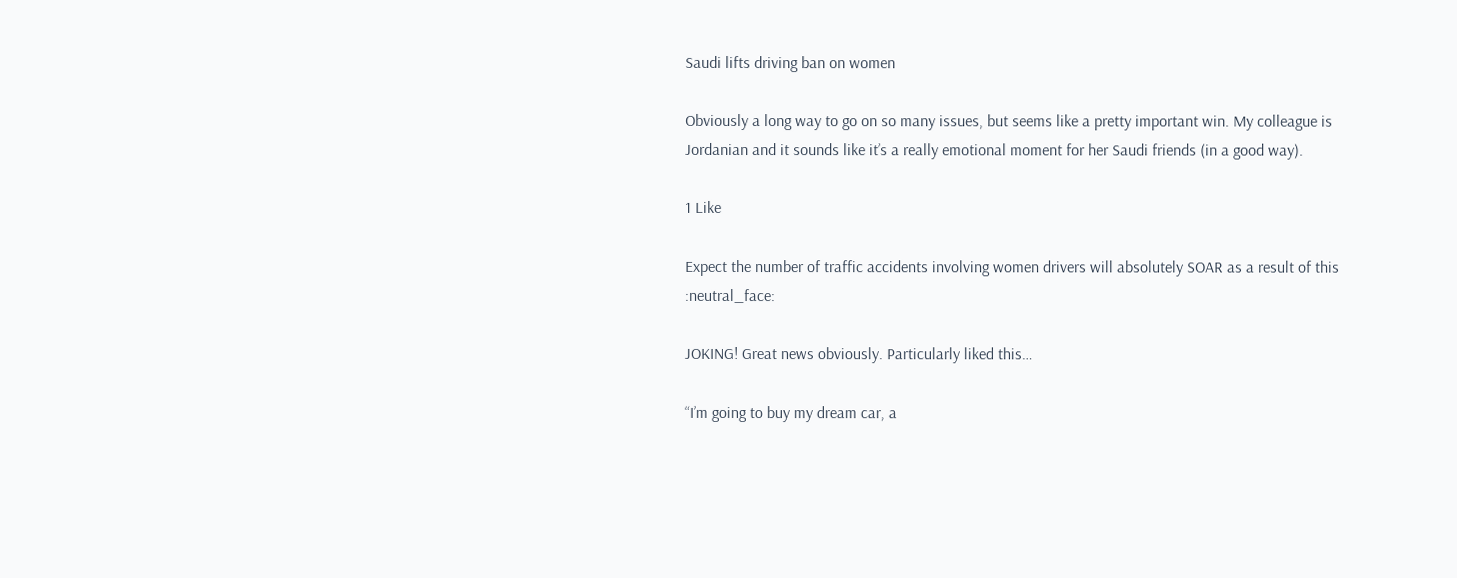Saudi lifts driving ban on women

Obviously a long way to go on so many issues, but seems like a pretty important win. My colleague is Jordanian and it sounds like it’s a really emotional moment for her Saudi friends (in a good way).

1 Like

Expect the number of traffic accidents involving women drivers will absolutely SOAR as a result of this :neutral_face:

JOKING! Great news obviously. Particularly liked this…

“I’m going to buy my dream car, a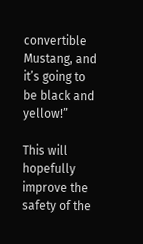convertible Mustang, and it’s going to be black and yellow!”

This will hopefully improve the safety of the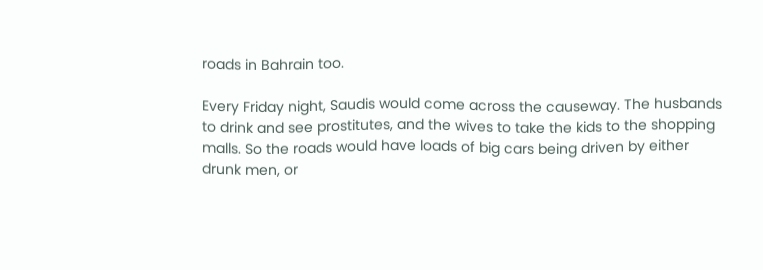roads in Bahrain too.

Every Friday night, Saudis would come across the causeway. The husbands to drink and see prostitutes, and the wives to take the kids to the shopping malls. So the roads would have loads of big cars being driven by either drunk men, or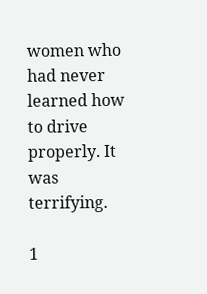women who had never learned how to drive properly. It was terrifying.

1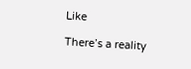Like

There’s a reality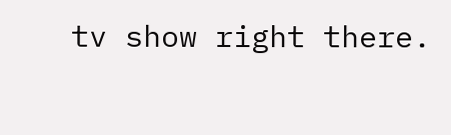tv show right there.